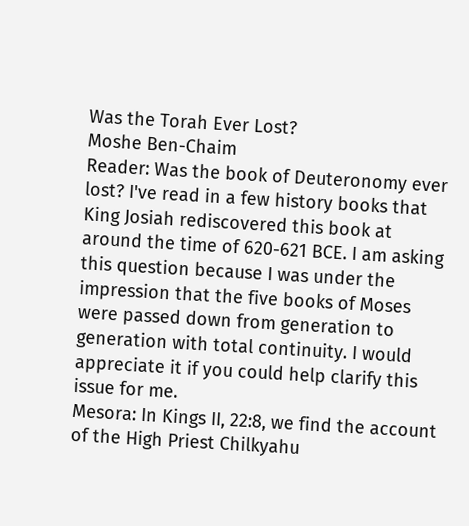Was the Torah Ever Lost?
Moshe Ben-Chaim
Reader: Was the book of Deuteronomy ever lost? I've read in a few history books that King Josiah rediscovered this book at around the time of 620-621 BCE. I am asking this question because I was under the impression that the five books of Moses were passed down from generation to generation with total continuity. I would appreciate it if you could help clarify this issue for me.
Mesora: In Kings II, 22:8, we find the account of the High Priest Chilkyahu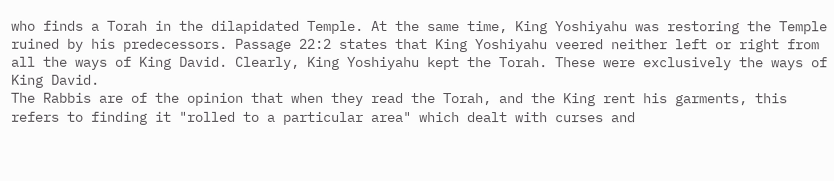who finds a Torah in the dilapidated Temple. At the same time, King Yoshiyahu was restoring the Temple ruined by his predecessors. Passage 22:2 states that King Yoshiyahu veered neither left or right from all the ways of King David. Clearly, King Yoshiyahu kept the Torah. These were exclusively the ways of King David.
The Rabbis are of the opinion that when they read the Torah, and the King rent his garments, this refers to finding it "rolled to a particular area" which dealt with curses and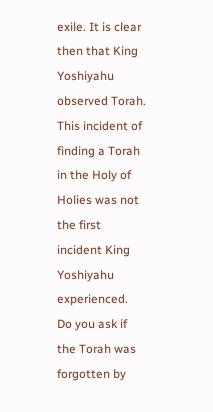exile. It is clear then that King Yoshiyahu observed Torah. This incident of finding a Torah in the Holy of Holies was not the first incident King Yoshiyahu experienced.
Do you ask if the Torah was forgotten by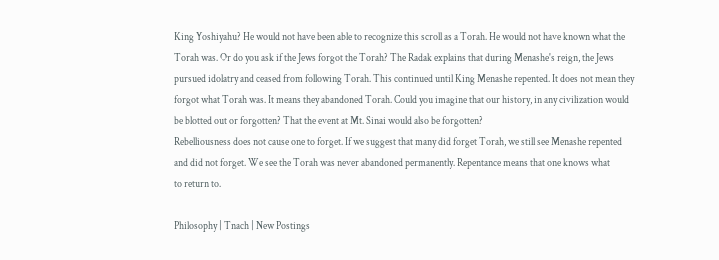King Yoshiyahu? He would not have been able to recognize this scroll as a Torah. He would not have known what the Torah was. Or do you ask if the Jews forgot the Torah? The Radak explains that during Menashe's reign, the Jews pursued idolatry and ceased from following Torah. This continued until King Menashe repented. It does not mean they forgot what Torah was. It means they abandoned Torah. Could you imagine that our history, in any civilization would be blotted out or forgotten? That the event at Mt. Sinai would also be forgotten?
Rebelliousness does not cause one to forget. If we suggest that many did forget Torah, we still see Menashe repented and did not forget. We see the Torah was never abandoned permanently. Repentance means that one knows what
to return to.

Philosophy | Tnach | New Postings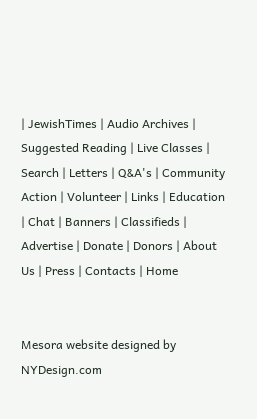| JewishTimes | Audio Archives | Suggested Reading | Live Classes | Search | Letters | Q&A's | Community Action | Volunteer | Links | Education | Chat | Banners | Classifieds | Advertise | Donate | Donors | About Us | Press | Contacts | Home


Mesora website designed by NYDesign.com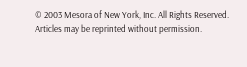© 2003 Mesora of New York, Inc. All Rights Reserved.
Articles may be reprinted without permission.